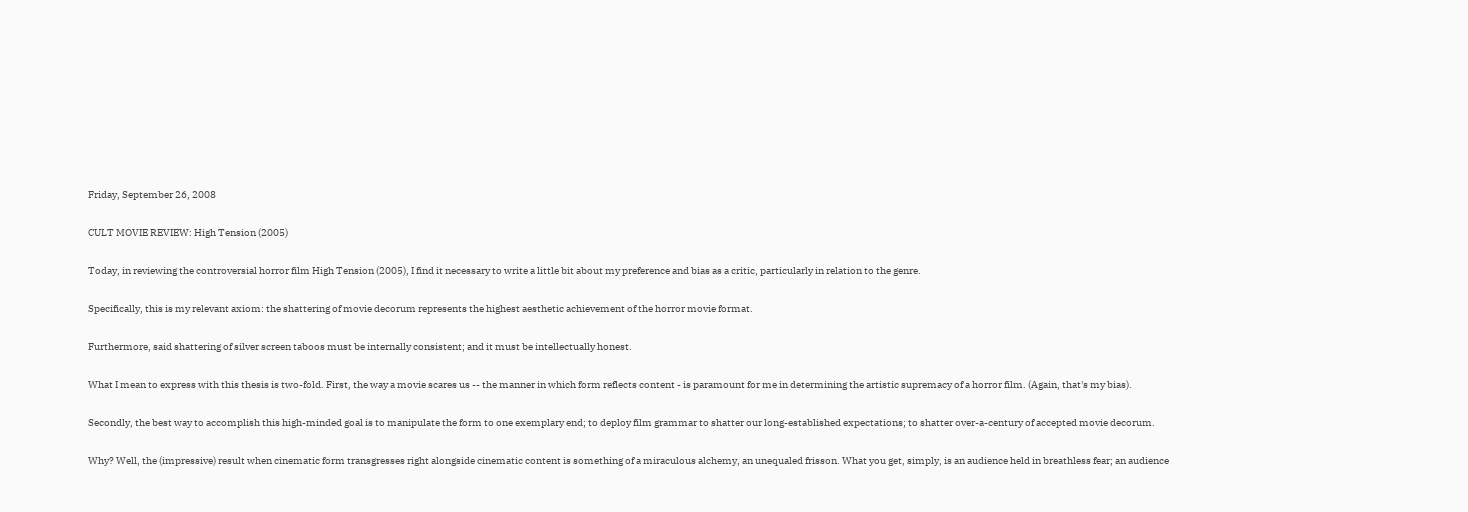Friday, September 26, 2008

CULT MOVIE REVIEW: High Tension (2005)

Today, in reviewing the controversial horror film High Tension (2005), I find it necessary to write a little bit about my preference and bias as a critic, particularly in relation to the genre.

Specifically, this is my relevant axiom: the shattering of movie decorum represents the highest aesthetic achievement of the horror movie format.

Furthermore, said shattering of silver screen taboos must be internally consistent; and it must be intellectually honest.

What I mean to express with this thesis is two-fold. First, the way a movie scares us -- the manner in which form reflects content - is paramount for me in determining the artistic supremacy of a horror film. (Again, that's my bias).

Secondly, the best way to accomplish this high-minded goal is to manipulate the form to one exemplary end; to deploy film grammar to shatter our long-established expectations; to shatter over-a-century of accepted movie decorum.

Why? Well, the (impressive) result when cinematic form transgresses right alongside cinematic content is something of a miraculous alchemy, an unequaled frisson. What you get, simply, is an audience held in breathless fear; an audience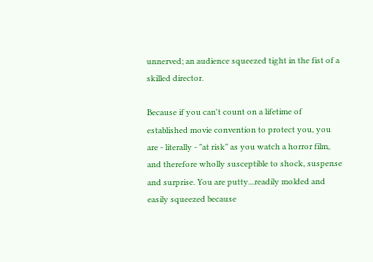unnerved; an audience squeezed tight in the fist of a skilled director.

Because if you can't count on a lifetime of established movie convention to protect you, you are - literally - "at risk" as you watch a horror film, and therefore wholly susceptible to shock, suspense and surprise. You are putty...readily molded and easily squeezed because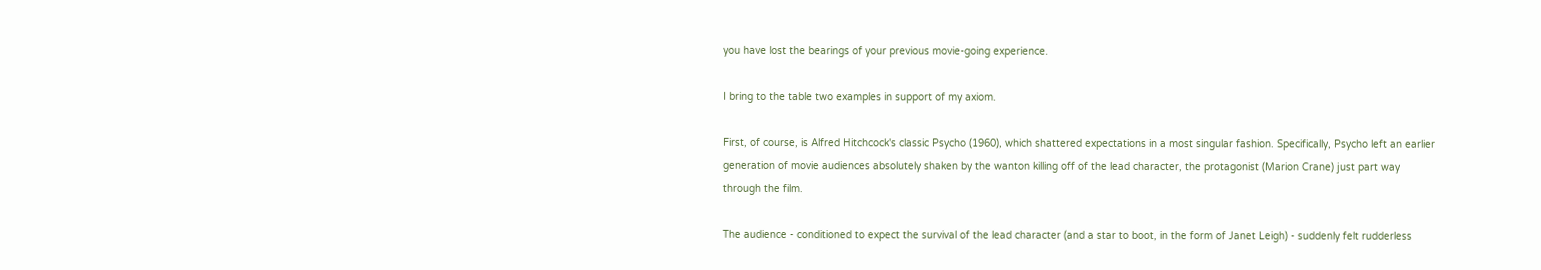you have lost the bearings of your previous movie-going experience.

I bring to the table two examples in support of my axiom.

First, of course, is Alfred Hitchcock's classic Psycho (1960), which shattered expectations in a most singular fashion. Specifically, Psycho left an earlier generation of movie audiences absolutely shaken by the wanton killing off of the lead character, the protagonist (Marion Crane) just part way through the film.

The audience - conditioned to expect the survival of the lead character (and a star to boot, in the form of Janet Leigh) - suddenly felt rudderless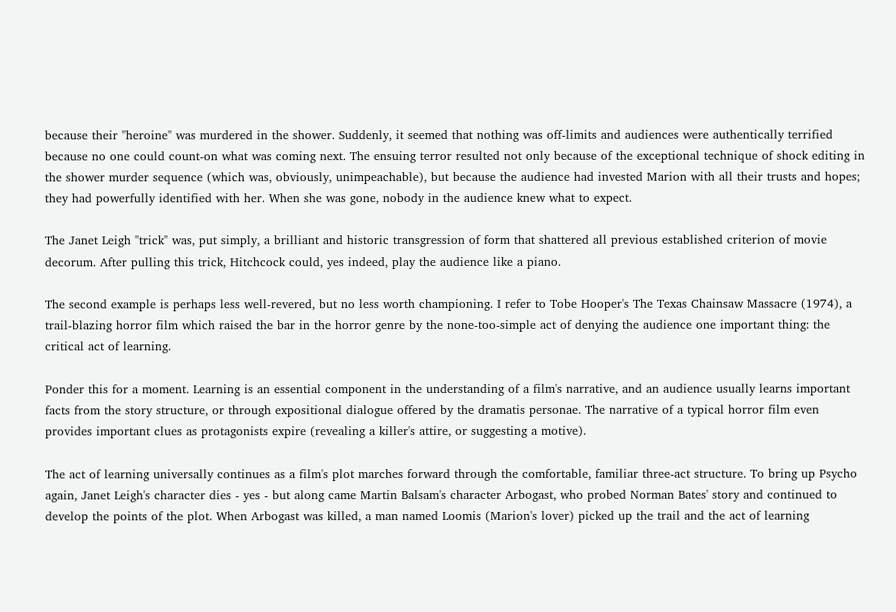because their "heroine" was murdered in the shower. Suddenly, it seemed that nothing was off-limits and audiences were authentically terrified because no one could count-on what was coming next. The ensuing terror resulted not only because of the exceptional technique of shock editing in the shower murder sequence (which was, obviously, unimpeachable), but because the audience had invested Marion with all their trusts and hopes; they had powerfully identified with her. When she was gone, nobody in the audience knew what to expect.

The Janet Leigh "trick" was, put simply, a brilliant and historic transgression of form that shattered all previous established criterion of movie decorum. After pulling this trick, Hitchcock could, yes indeed, play the audience like a piano.

The second example is perhaps less well-revered, but no less worth championing. I refer to Tobe Hooper's The Texas Chainsaw Massacre (1974), a trail-blazing horror film which raised the bar in the horror genre by the none-too-simple act of denying the audience one important thing: the critical act of learning.

Ponder this for a moment. Learning is an essential component in the understanding of a film's narrative, and an audience usually learns important facts from the story structure, or through expositional dialogue offered by the dramatis personae. The narrative of a typical horror film even provides important clues as protagonists expire (revealing a killer's attire, or suggesting a motive).

The act of learning universally continues as a film's plot marches forward through the comfortable, familiar three-act structure. To bring up Psycho again, Janet Leigh's character dies - yes - but along came Martin Balsam's character Arbogast, who probed Norman Bates' story and continued to develop the points of the plot. When Arbogast was killed, a man named Loomis (Marion's lover) picked up the trail and the act of learning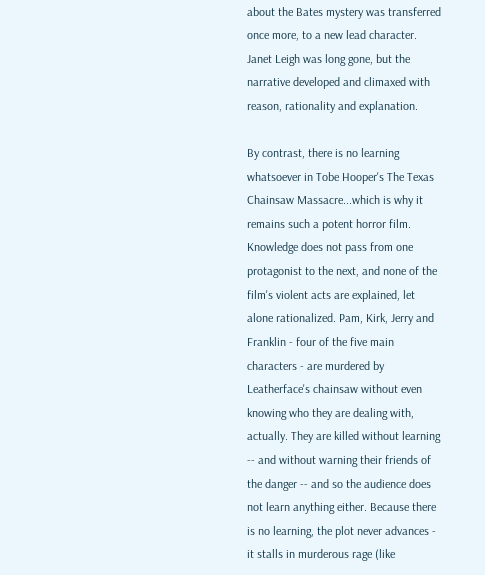about the Bates mystery was transferred once more, to a new lead character. Janet Leigh was long gone, but the narrative developed and climaxed with reason, rationality and explanation.

By contrast, there is no learning whatsoever in Tobe Hooper's The Texas Chainsaw Massacre...which is why it remains such a potent horror film. Knowledge does not pass from one protagonist to the next, and none of the film's violent acts are explained, let alone rationalized. Pam, Kirk, Jerry and Franklin - four of the five main characters - are murdered by Leatherface's chainsaw without even knowing who they are dealing with, actually. They are killed without learning -- and without warning their friends of the danger -- and so the audience does not learn anything either. Because there is no learning, the plot never advances - it stalls in murderous rage (like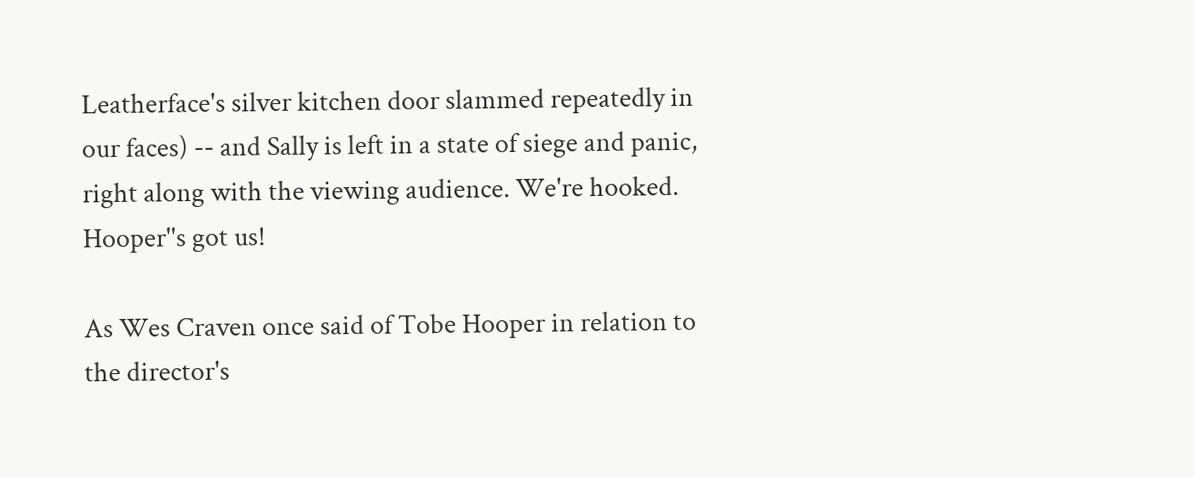Leatherface's silver kitchen door slammed repeatedly in our faces) -- and Sally is left in a state of siege and panic, right along with the viewing audience. We're hooked. Hooper''s got us!

As Wes Craven once said of Tobe Hooper in relation to the director's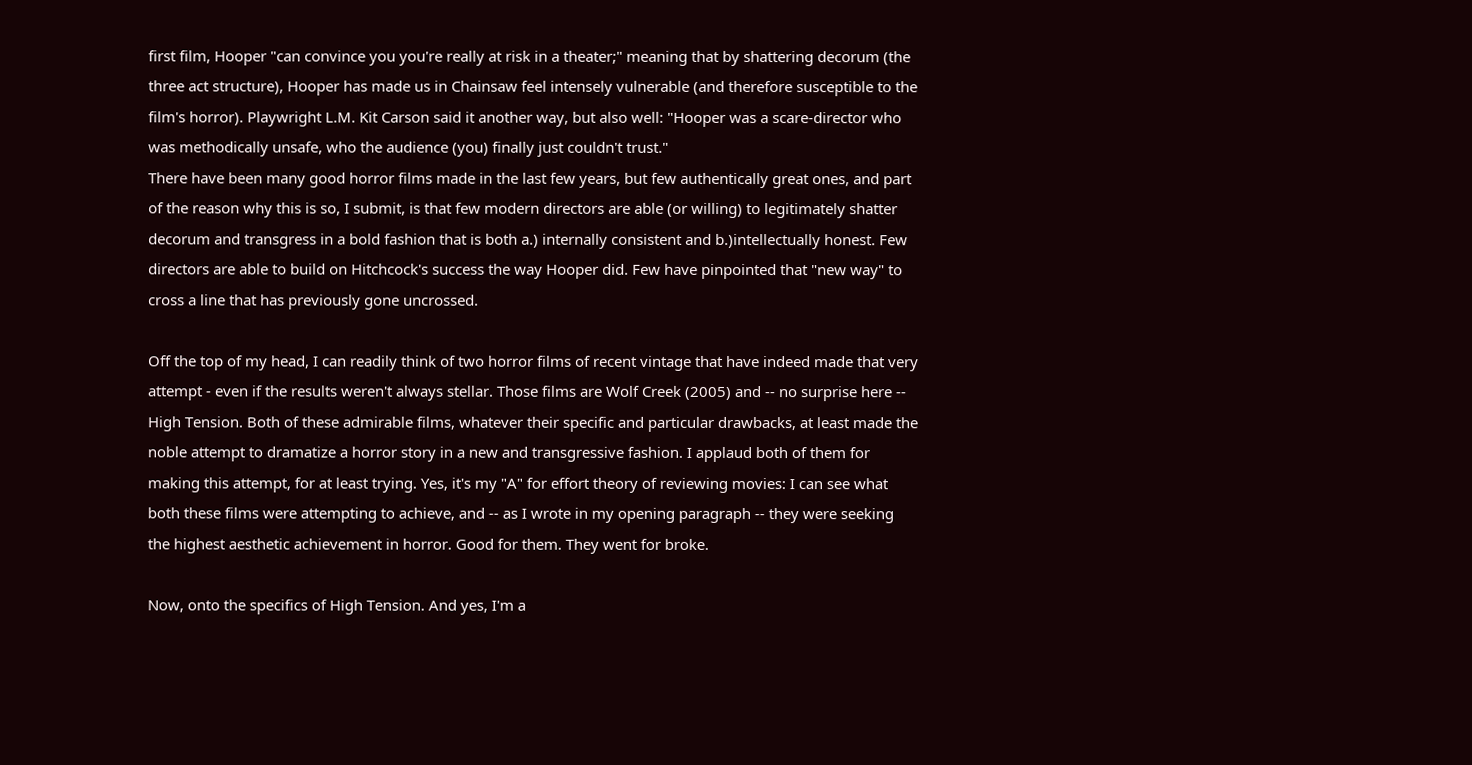first film, Hooper "can convince you you're really at risk in a theater;" meaning that by shattering decorum (the three act structure), Hooper has made us in Chainsaw feel intensely vulnerable (and therefore susceptible to the film's horror). Playwright L.M. Kit Carson said it another way, but also well: "Hooper was a scare-director who was methodically unsafe, who the audience (you) finally just couldn't trust."
There have been many good horror films made in the last few years, but few authentically great ones, and part of the reason why this is so, I submit, is that few modern directors are able (or willing) to legitimately shatter decorum and transgress in a bold fashion that is both a.) internally consistent and b.)intellectually honest. Few directors are able to build on Hitchcock's success the way Hooper did. Few have pinpointed that "new way" to cross a line that has previously gone uncrossed.

Off the top of my head, I can readily think of two horror films of recent vintage that have indeed made that very attempt - even if the results weren't always stellar. Those films are Wolf Creek (2005) and -- no surprise here -- High Tension. Both of these admirable films, whatever their specific and particular drawbacks, at least made the noble attempt to dramatize a horror story in a new and transgressive fashion. I applaud both of them for making this attempt, for at least trying. Yes, it's my "A" for effort theory of reviewing movies: I can see what both these films were attempting to achieve, and -- as I wrote in my opening paragraph -- they were seeking the highest aesthetic achievement in horror. Good for them. They went for broke.

Now, onto the specifics of High Tension. And yes, I'm a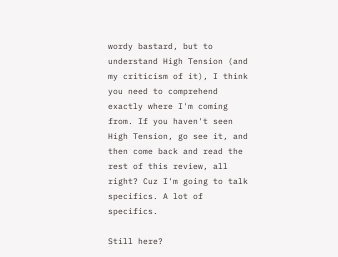wordy bastard, but to understand High Tension (and my criticism of it), I think you need to comprehend exactly where I'm coming from. If you haven't seen High Tension, go see it, and then come back and read the rest of this review, all right? Cuz I'm going to talk specifics. A lot of specifics.

Still here?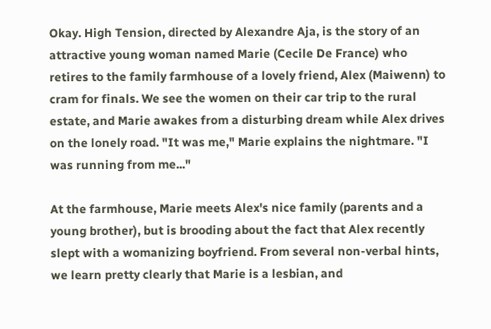Okay. High Tension, directed by Alexandre Aja, is the story of an attractive young woman named Marie (Cecile De France) who retires to the family farmhouse of a lovely friend, Alex (Maiwenn) to cram for finals. We see the women on their car trip to the rural estate, and Marie awakes from a disturbing dream while Alex drives on the lonely road. "It was me," Marie explains the nightmare. "I was running from me..."

At the farmhouse, Marie meets Alex's nice family (parents and a young brother), but is brooding about the fact that Alex recently slept with a womanizing boyfriend. From several non-verbal hints, we learn pretty clearly that Marie is a lesbian, and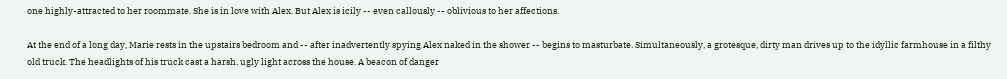one highly-attracted to her roommate. She is in love with Alex. But Alex is icily -- even callously -- oblivious to her affections.

At the end of a long day, Marie rests in the upstairs bedroom and -- after inadvertently spying Alex naked in the shower -- begins to masturbate. Simultaneously, a grotesque, dirty man drives up to the idyllic farmhouse in a filthy old truck. The headlights of his truck cast a harsh, ugly light across the house. A beacon of danger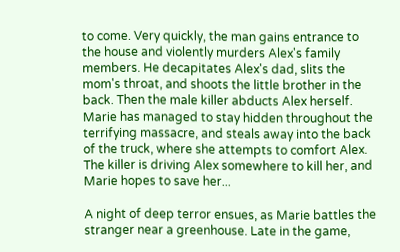to come. Very quickly, the man gains entrance to the house and violently murders Alex's family members. He decapitates Alex's dad, slits the mom's throat, and shoots the little brother in the back. Then the male killer abducts Alex herself. Marie has managed to stay hidden throughout the terrifying massacre, and steals away into the back of the truck, where she attempts to comfort Alex. The killer is driving Alex somewhere to kill her, and Marie hopes to save her...

A night of deep terror ensues, as Marie battles the stranger near a greenhouse. Late in the game,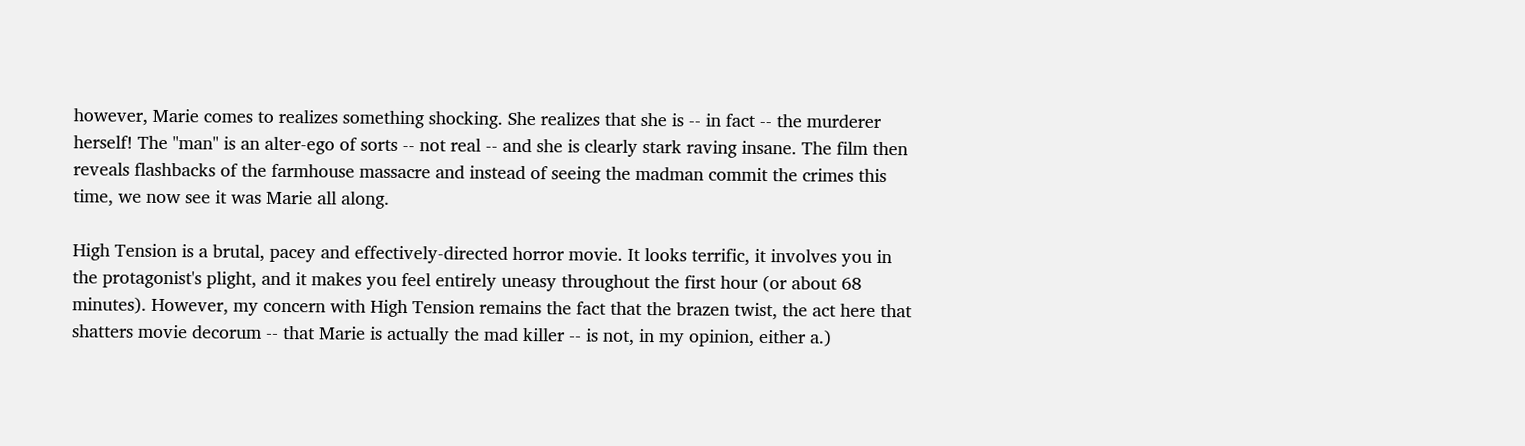however, Marie comes to realizes something shocking. She realizes that she is -- in fact -- the murderer herself! The "man" is an alter-ego of sorts -- not real -- and she is clearly stark raving insane. The film then reveals flashbacks of the farmhouse massacre and instead of seeing the madman commit the crimes this time, we now see it was Marie all along.

High Tension is a brutal, pacey and effectively-directed horror movie. It looks terrific, it involves you in the protagonist's plight, and it makes you feel entirely uneasy throughout the first hour (or about 68 minutes). However, my concern with High Tension remains the fact that the brazen twist, the act here that shatters movie decorum -- that Marie is actually the mad killer -- is not, in my opinion, either a.)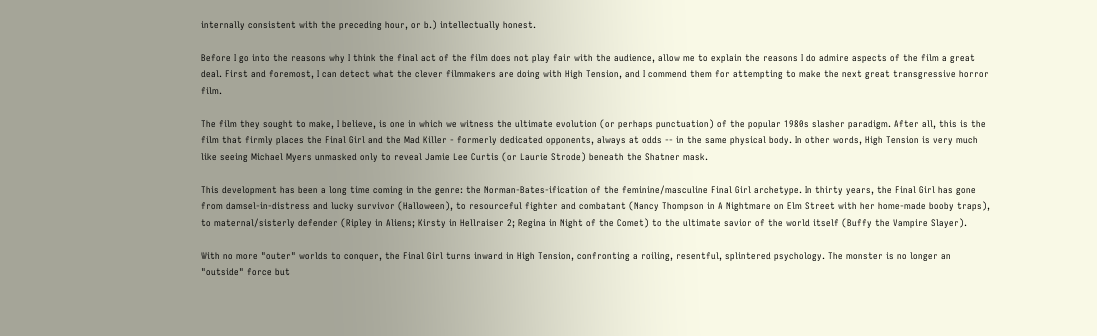internally consistent with the preceding hour, or b.) intellectually honest.

Before I go into the reasons why I think the final act of the film does not play fair with the audience, allow me to explain the reasons I do admire aspects of the film a great deal. First and foremost, I can detect what the clever filmmakers are doing with High Tension, and I commend them for attempting to make the next great transgressive horror film.

The film they sought to make, I believe, is one in which we witness the ultimate evolution (or perhaps punctuation) of the popular 1980s slasher paradigm. After all, this is the film that firmly places the Final Girl and the Mad Killer - formerly dedicated opponents, always at odds -- in the same physical body. In other words, High Tension is very much like seeing Michael Myers unmasked only to reveal Jamie Lee Curtis (or Laurie Strode) beneath the Shatner mask.

This development has been a long time coming in the genre: the Norman-Bates-ification of the feminine/masculine Final Girl archetype. In thirty years, the Final Girl has gone from damsel-in-distress and lucky survivor (Halloween), to resourceful fighter and combatant (Nancy Thompson in A Nightmare on Elm Street with her home-made booby traps), to maternal/sisterly defender (Ripley in Aliens; Kirsty in Hellraiser 2; Regina in Night of the Comet) to the ultimate savior of the world itself (Buffy the Vampire Slayer).

With no more "outer" worlds to conquer, the Final Girl turns inward in High Tension, confronting a roiling, resentful, splintered psychology. The monster is no longer an "outside" force but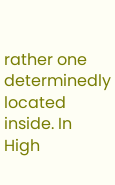rather one determinedly located inside. In High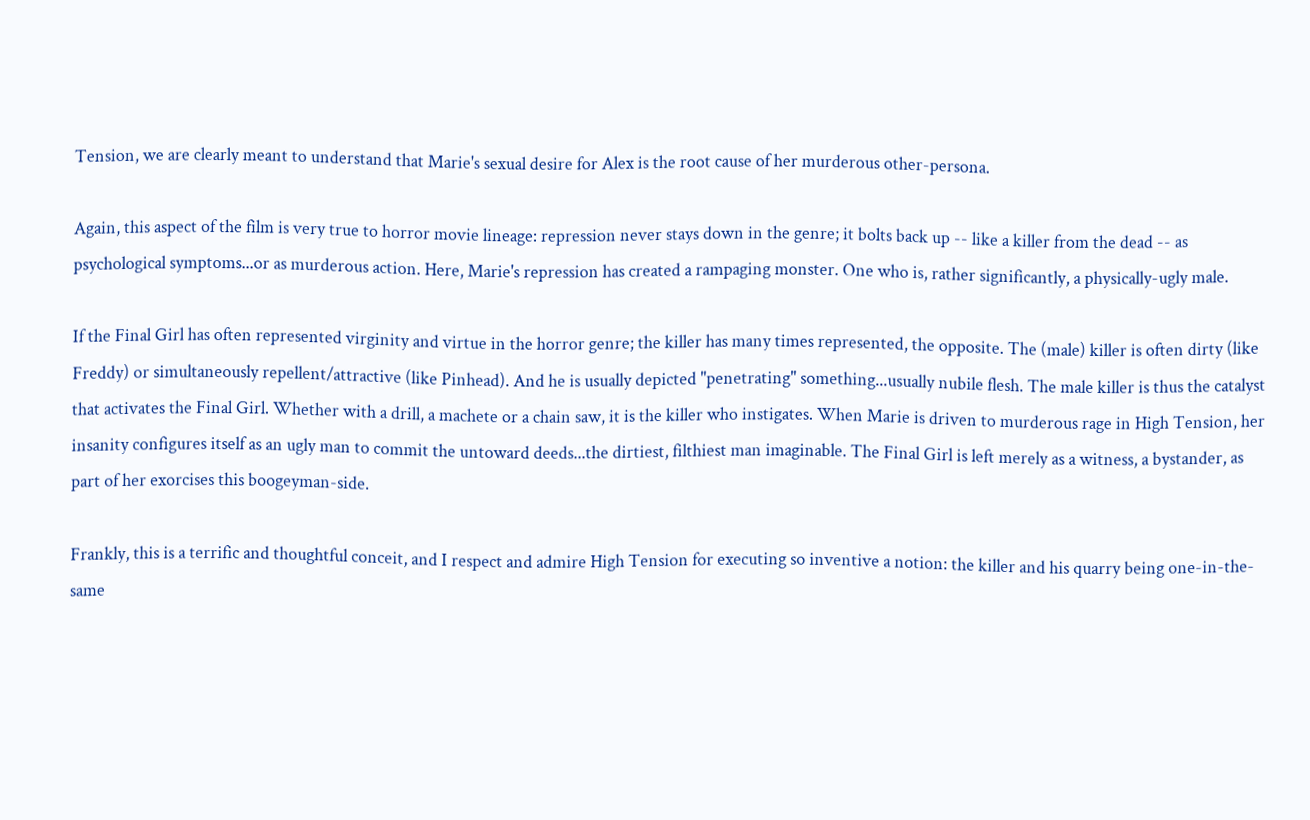Tension, we are clearly meant to understand that Marie's sexual desire for Alex is the root cause of her murderous other-persona.

Again, this aspect of the film is very true to horror movie lineage: repression never stays down in the genre; it bolts back up -- like a killer from the dead -- as psychological symptoms...or as murderous action. Here, Marie's repression has created a rampaging monster. One who is, rather significantly, a physically-ugly male.

If the Final Girl has often represented virginity and virtue in the horror genre; the killer has many times represented, the opposite. The (male) killer is often dirty (like Freddy) or simultaneously repellent/attractive (like Pinhead). And he is usually depicted "penetrating" something...usually nubile flesh. The male killer is thus the catalyst that activates the Final Girl. Whether with a drill, a machete or a chain saw, it is the killer who instigates. When Marie is driven to murderous rage in High Tension, her insanity configures itself as an ugly man to commit the untoward deeds...the dirtiest, filthiest man imaginable. The Final Girl is left merely as a witness, a bystander, as part of her exorcises this boogeyman-side.

Frankly, this is a terrific and thoughtful conceit, and I respect and admire High Tension for executing so inventive a notion: the killer and his quarry being one-in-the-same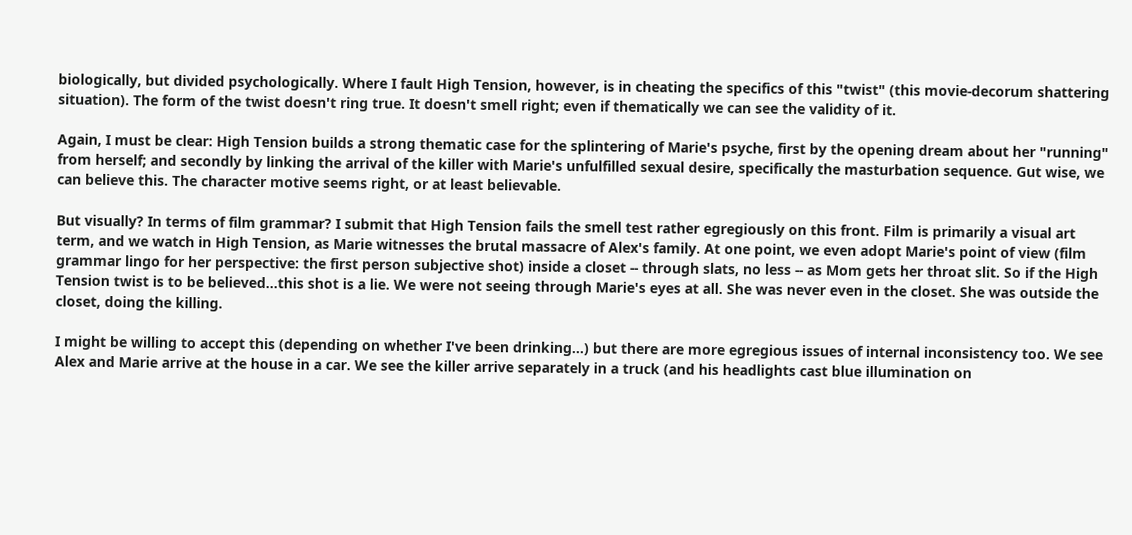biologically, but divided psychologically. Where I fault High Tension, however, is in cheating the specifics of this "twist" (this movie-decorum shattering situation). The form of the twist doesn't ring true. It doesn't smell right; even if thematically we can see the validity of it.

Again, I must be clear: High Tension builds a strong thematic case for the splintering of Marie's psyche, first by the opening dream about her "running" from herself; and secondly by linking the arrival of the killer with Marie's unfulfilled sexual desire, specifically the masturbation sequence. Gut wise, we can believe this. The character motive seems right, or at least believable.

But visually? In terms of film grammar? I submit that High Tension fails the smell test rather egregiously on this front. Film is primarily a visual art term, and we watch in High Tension, as Marie witnesses the brutal massacre of Alex's family. At one point, we even adopt Marie's point of view (film grammar lingo for her perspective: the first person subjective shot) inside a closet -- through slats, no less -- as Mom gets her throat slit. So if the High Tension twist is to be believed...this shot is a lie. We were not seeing through Marie's eyes at all. She was never even in the closet. She was outside the closet, doing the killing.

I might be willing to accept this (depending on whether I've been drinking...) but there are more egregious issues of internal inconsistency too. We see Alex and Marie arrive at the house in a car. We see the killer arrive separately in a truck (and his headlights cast blue illumination on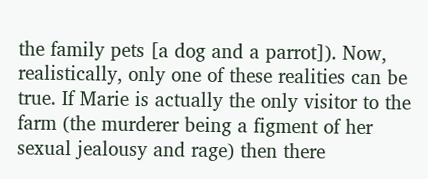the family pets [a dog and a parrot]). Now, realistically, only one of these realities can be true. If Marie is actually the only visitor to the farm (the murderer being a figment of her sexual jealousy and rage) then there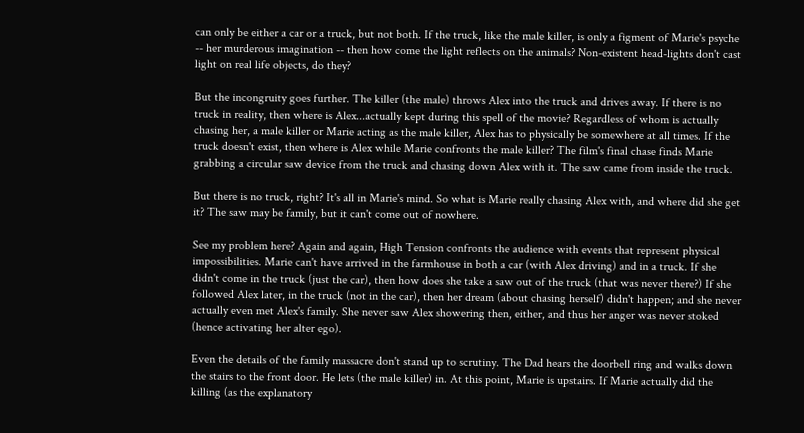can only be either a car or a truck, but not both. If the truck, like the male killer, is only a figment of Marie's psyche -- her murderous imagination -- then how come the light reflects on the animals? Non-existent head-lights don't cast light on real life objects, do they?

But the incongruity goes further. The killer (the male) throws Alex into the truck and drives away. If there is no truck in reality, then where is Alex...actually kept during this spell of the movie? Regardless of whom is actually chasing her, a male killer or Marie acting as the male killer, Alex has to physically be somewhere at all times. If the truck doesn't exist, then where is Alex while Marie confronts the male killer? The film's final chase finds Marie grabbing a circular saw device from the truck and chasing down Alex with it. The saw came from inside the truck.

But there is no truck, right? It's all in Marie's mind. So what is Marie really chasing Alex with, and where did she get it? The saw may be family, but it can't come out of nowhere.

See my problem here? Again and again, High Tension confronts the audience with events that represent physical impossibilities. Marie can't have arrived in the farmhouse in both a car (with Alex driving) and in a truck. If she didn't come in the truck (just the car), then how does she take a saw out of the truck (that was never there?) If she followed Alex later, in the truck (not in the car), then her dream (about chasing herself) didn't happen; and she never actually even met Alex's family. She never saw Alex showering then, either, and thus her anger was never stoked (hence activating her alter ego).

Even the details of the family massacre don't stand up to scrutiny. The Dad hears the doorbell ring and walks down the stairs to the front door. He lets (the male killer) in. At this point, Marie is upstairs. If Marie actually did the killing (as the explanatory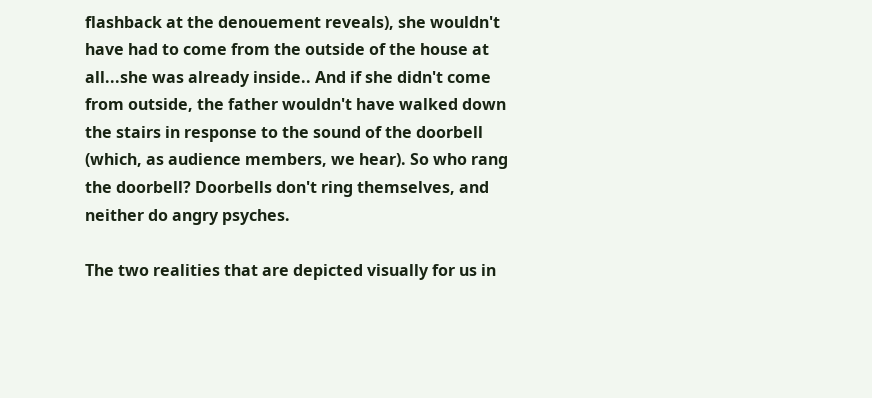flashback at the denouement reveals), she wouldn't have had to come from the outside of the house at all...she was already inside.. And if she didn't come from outside, the father wouldn't have walked down the stairs in response to the sound of the doorbell (which, as audience members, we hear). So who rang the doorbell? Doorbells don't ring themselves, and neither do angry psyches.

The two realities that are depicted visually for us in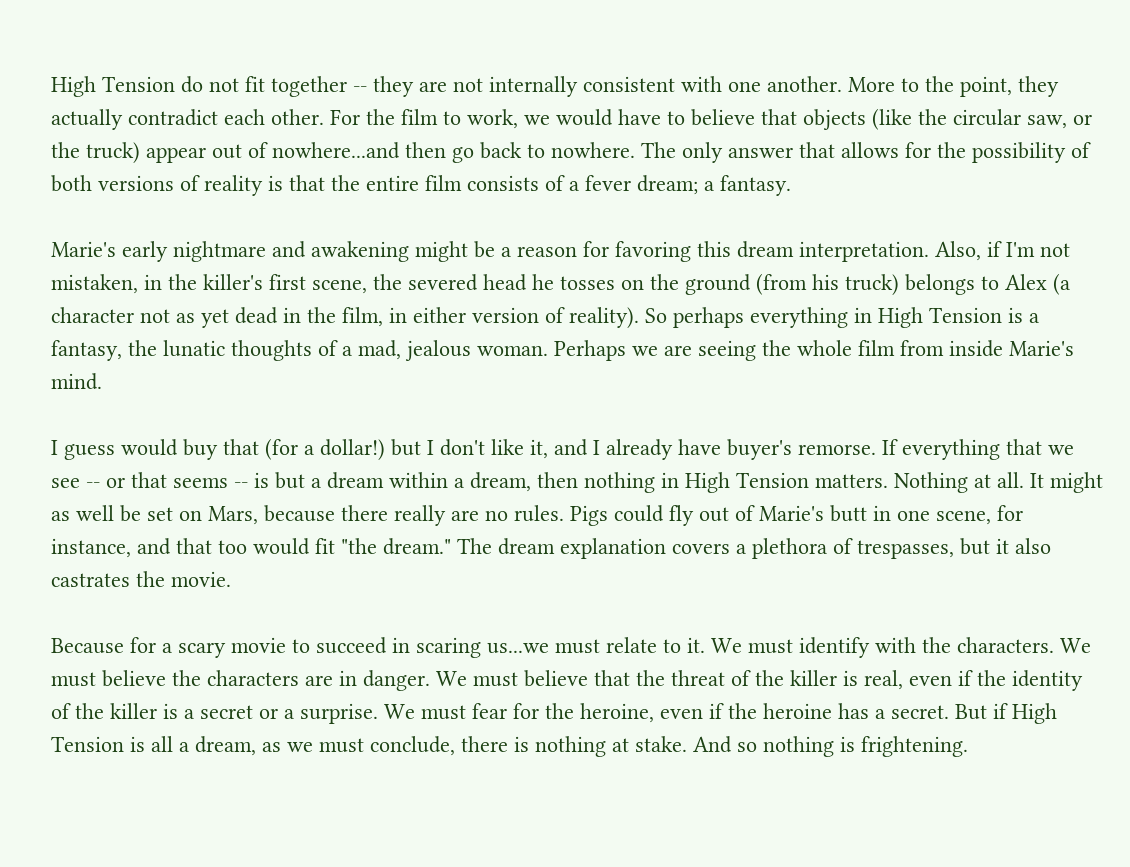High Tension do not fit together -- they are not internally consistent with one another. More to the point, they actually contradict each other. For the film to work, we would have to believe that objects (like the circular saw, or the truck) appear out of nowhere...and then go back to nowhere. The only answer that allows for the possibility of both versions of reality is that the entire film consists of a fever dream; a fantasy.

Marie's early nightmare and awakening might be a reason for favoring this dream interpretation. Also, if I'm not mistaken, in the killer's first scene, the severed head he tosses on the ground (from his truck) belongs to Alex (a character not as yet dead in the film, in either version of reality). So perhaps everything in High Tension is a fantasy, the lunatic thoughts of a mad, jealous woman. Perhaps we are seeing the whole film from inside Marie's mind.

I guess would buy that (for a dollar!) but I don't like it, and I already have buyer's remorse. If everything that we see -- or that seems -- is but a dream within a dream, then nothing in High Tension matters. Nothing at all. It might as well be set on Mars, because there really are no rules. Pigs could fly out of Marie's butt in one scene, for instance, and that too would fit "the dream." The dream explanation covers a plethora of trespasses, but it also castrates the movie.

Because for a scary movie to succeed in scaring us...we must relate to it. We must identify with the characters. We must believe the characters are in danger. We must believe that the threat of the killer is real, even if the identity of the killer is a secret or a surprise. We must fear for the heroine, even if the heroine has a secret. But if High Tension is all a dream, as we must conclude, there is nothing at stake. And so nothing is frightening.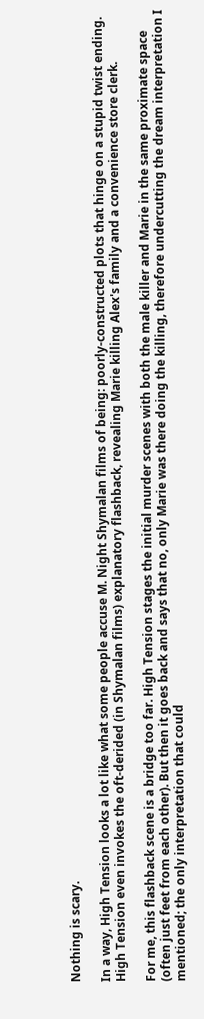Nothing is scary.

In a way, High Tension looks a lot like what some people accuse M. Night Shymalan films of being: poorly-constructed plots that hinge on a stupid twist ending. High Tension even invokes the oft-derided (in Shymalan films) explanatory flashback, revealing Marie killing Alex's family and a convenience store clerk.

For me, this flashback scene is a bridge too far. High Tension stages the initial murder scenes with both the male killer and Marie in the same proximate space (often just feet from each other). But then it goes back and says that no, only Marie was there doing the killing, therefore undercutting the dream interpretation I mentioned; the only interpretation that could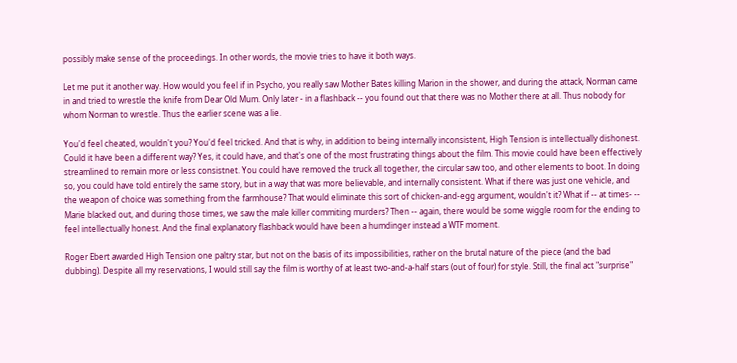possibly make sense of the proceedings. In other words, the movie tries to have it both ways.

Let me put it another way. How would you feel if in Psycho, you really saw Mother Bates killing Marion in the shower, and during the attack, Norman came in and tried to wrestle the knife from Dear Old Mum. Only later - in a flashback -- you found out that there was no Mother there at all. Thus nobody for whom Norman to wrestle. Thus the earlier scene was a lie.

You'd feel cheated, wouldn't you? You'd feel tricked. And that is why, in addition to being internally inconsistent, High Tension is intellectually dishonest. Could it have been a different way? Yes, it could have, and that's one of the most frustrating things about the film. This movie could have been effectively streamlined to remain more or less consistnet. You could have removed the truck all together, the circular saw too, and other elements to boot. In doing so, you could have told entirely the same story, but in a way that was more believable, and internally consistent. What if there was just one vehicle, and the weapon of choice was something from the farmhouse? That would eliminate this sort of chicken-and-egg argument, wouldn't it? What if -- at times- -- Marie blacked out, and during those times, we saw the male killer commiting murders? Then -- again, there would be some wiggle room for the ending to feel intellectually honest. And the final explanatory flashback would have been a humdinger instead a WTF moment.

Roger Ebert awarded High Tension one paltry star, but not on the basis of its impossibilities, rather on the brutal nature of the piece (and the bad dubbing). Despite all my reservations, I would still say the film is worthy of at least two-and-a-half stars (out of four) for style. Still, the final act "surprise"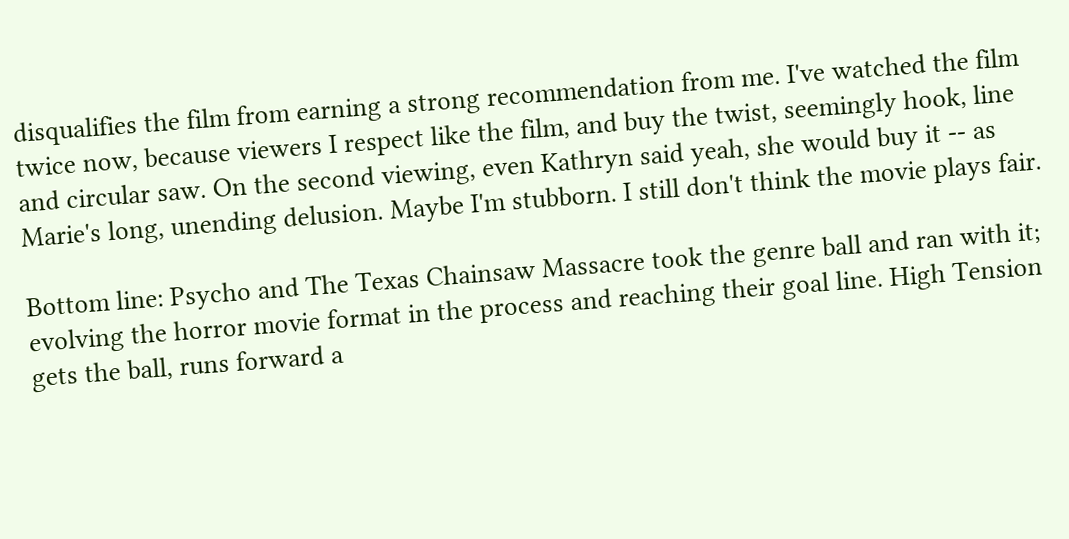disqualifies the film from earning a strong recommendation from me. I've watched the film twice now, because viewers I respect like the film, and buy the twist, seemingly hook, line and circular saw. On the second viewing, even Kathryn said yeah, she would buy it -- as Marie's long, unending delusion. Maybe I'm stubborn. I still don't think the movie plays fair.

Bottom line: Psycho and The Texas Chainsaw Massacre took the genre ball and ran with it; evolving the horror movie format in the process and reaching their goal line. High Tension gets the ball, runs forward a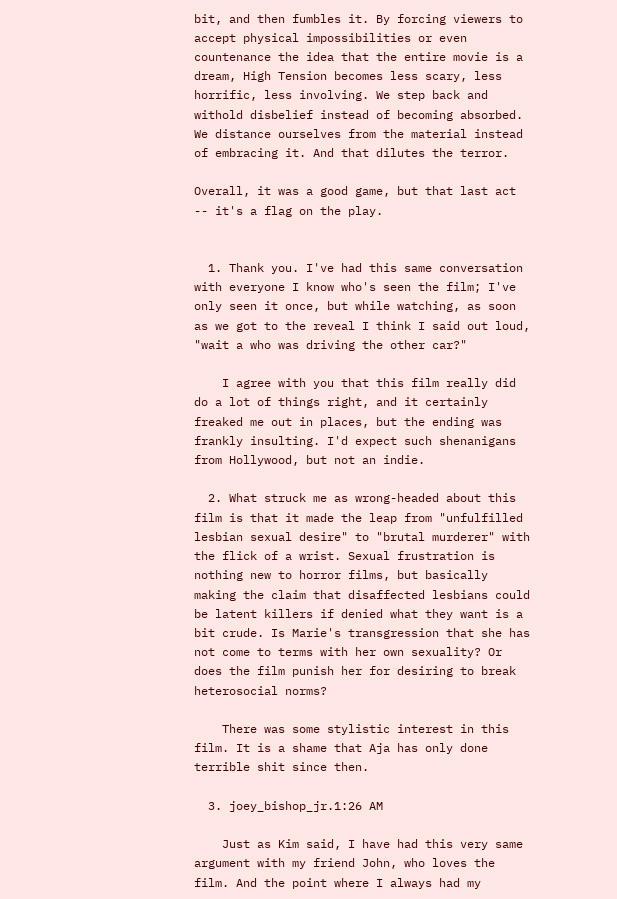bit, and then fumbles it. By forcing viewers to accept physical impossibilities or even countenance the idea that the entire movie is a dream, High Tension becomes less scary, less horrific, less involving. We step back and withold disbelief instead of becoming absorbed. We distance ourselves from the material instead of embracing it. And that dilutes the terror.

Overall, it was a good game, but that last act -- it's a flag on the play.


  1. Thank you. I've had this same conversation with everyone I know who's seen the film; I've only seen it once, but while watching, as soon as we got to the reveal I think I said out loud, "wait a who was driving the other car?"

    I agree with you that this film really did do a lot of things right, and it certainly freaked me out in places, but the ending was frankly insulting. I'd expect such shenanigans from Hollywood, but not an indie.

  2. What struck me as wrong-headed about this film is that it made the leap from "unfulfilled lesbian sexual desire" to "brutal murderer" with the flick of a wrist. Sexual frustration is nothing new to horror films, but basically making the claim that disaffected lesbians could be latent killers if denied what they want is a bit crude. Is Marie's transgression that she has not come to terms with her own sexuality? Or does the film punish her for desiring to break heterosocial norms?

    There was some stylistic interest in this film. It is a shame that Aja has only done terrible shit since then.

  3. joey_bishop_jr.1:26 AM

    Just as Kim said, I have had this very same argument with my friend John, who loves the film. And the point where I always had my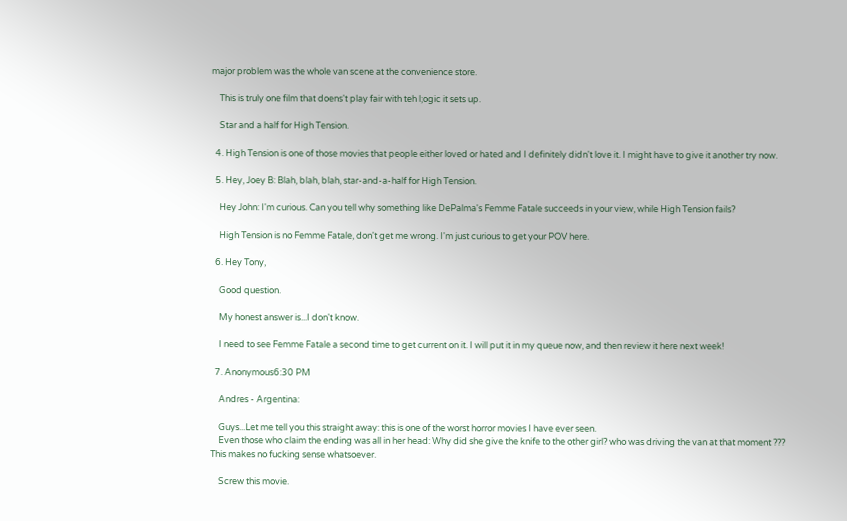major problem was the whole van scene at the convenience store.

    This is truly one film that doens't play fair with teh l;ogic it sets up.

    Star and a half for High Tension.

  4. High Tension is one of those movies that people either loved or hated and I definitely didn't love it. I might have to give it another try now.

  5. Hey, Joey B: Blah, blah, blah, star-and-a-half for High Tension.

    Hey John: I'm curious. Can you tell why something like DePalma's Femme Fatale succeeds in your view, while High Tension fails?

    High Tension is no Femme Fatale, don't get me wrong. I'm just curious to get your POV here.

  6. Hey Tony,

    Good question.

    My honest answer is...I don't know.

    I need to see Femme Fatale a second time to get current on it. I will put it in my queue now, and then review it here next week!

  7. Anonymous6:30 PM

    Andres - Argentina:

    Guys...Let me tell you this straight away: this is one of the worst horror movies I have ever seen.
    Even those who claim the ending was all in her head: Why did she give the knife to the other girl? who was driving the van at that moment ??? This makes no fucking sense whatsoever.

    Screw this movie.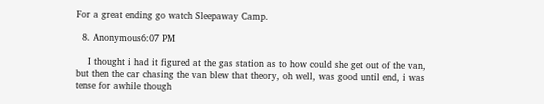For a great ending go watch Sleepaway Camp.

  8. Anonymous6:07 PM

    I thought i had it figured at the gas station as to how could she get out of the van, but then the car chasing the van blew that theory, oh well, was good until end, i was tense for awhile though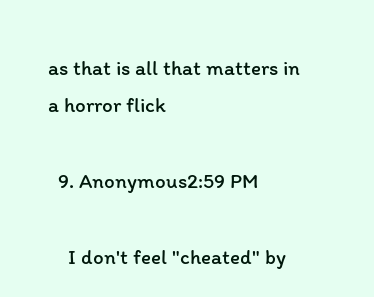as that is all that matters in a horror flick

  9. Anonymous2:59 PM

    I don't feel "cheated" by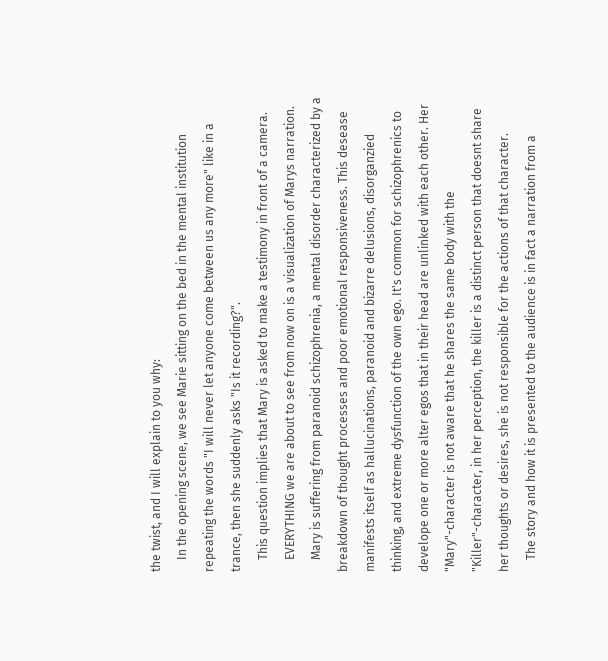the twist, and I will explain to you why:
    In the opening scene, we see Marie sitting on the bed in the mental institution repeating the words "I will never let anyone come between us any more" like in a trance, then she suddenly asks "Is it recording?".
    This question implies that Mary is asked to make a testimony in front of a camera.
    EVERYTHING we are about to see from now on is a visualization of Marys narration.
    Mary is suffering from paranoid schizophrenia, a mental disorder characterized by a breakdown of thought processes and poor emotional responsiveness. This desease manifests itself as hallucinations, paranoid and bizarre delusions, disorganzied thinking, and extreme dysfunction of the own ego. It's common for schizophrenics to develope one or more alter egos that in their head are unlinked with each other. Her "Mary"-character is not aware that he shares the same body with the "Killer"-character, in her perception, the killer is a distinct person that doesnt share her thoughts or desires, she is not responsible for the actions of that character.
    The story and how it is presented to the audience is in fact a narration from a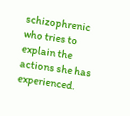schizophrenic who tries to explain the actions she has experienced.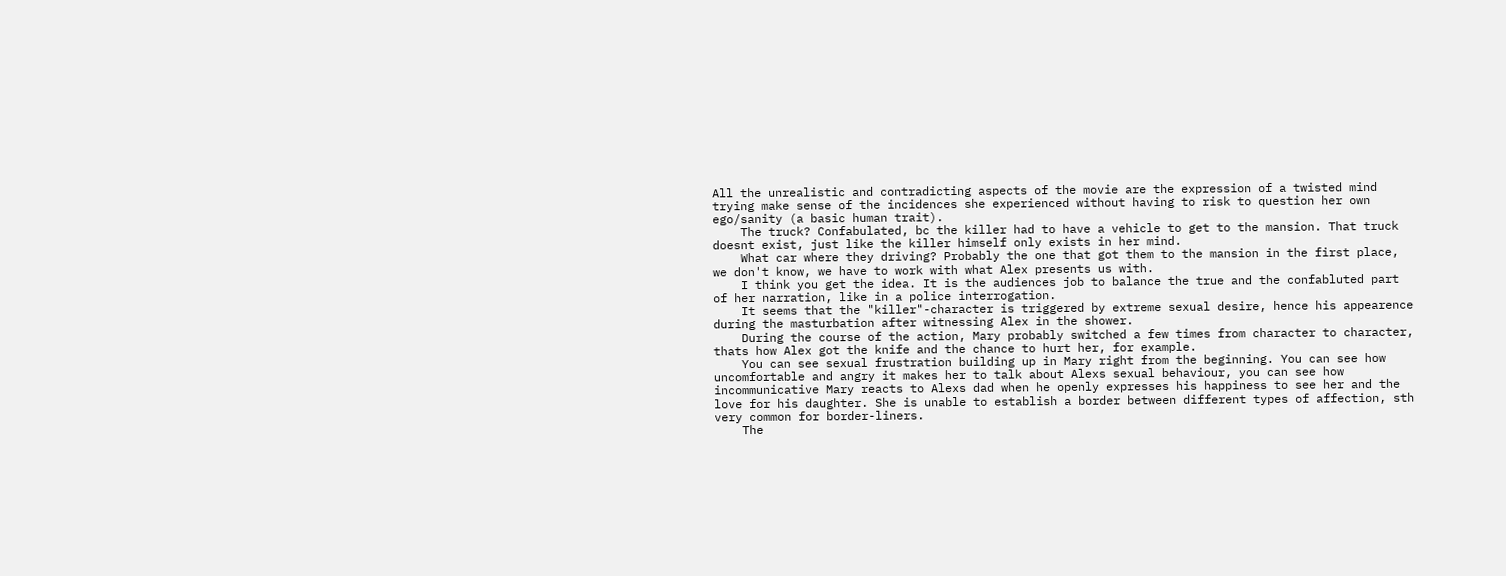All the unrealistic and contradicting aspects of the movie are the expression of a twisted mind trying make sense of the incidences she experienced without having to risk to question her own ego/sanity (a basic human trait).
    The truck? Confabulated, bc the killer had to have a vehicle to get to the mansion. That truck doesnt exist, just like the killer himself only exists in her mind.
    What car where they driving? Probably the one that got them to the mansion in the first place, we don't know, we have to work with what Alex presents us with.
    I think you get the idea. It is the audiences job to balance the true and the confabluted part of her narration, like in a police interrogation.
    It seems that the "killer"-character is triggered by extreme sexual desire, hence his appearence during the masturbation after witnessing Alex in the shower.
    During the course of the action, Mary probably switched a few times from character to character, thats how Alex got the knife and the chance to hurt her, for example.
    You can see sexual frustration building up in Mary right from the beginning. You can see how uncomfortable and angry it makes her to talk about Alexs sexual behaviour, you can see how incommunicative Mary reacts to Alexs dad when he openly expresses his happiness to see her and the love for his daughter. She is unable to establish a border between different types of affection, sth very common for border-liners.
    The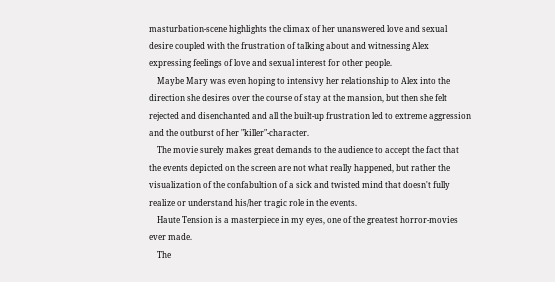masturbation-scene highlights the climax of her unanswered love and sexual desire coupled with the frustration of talking about and witnessing Alex expressing feelings of love and sexual interest for other people.
    Maybe Mary was even hoping to intensivy her relationship to Alex into the direction she desires over the course of stay at the mansion, but then she felt rejected and disenchanted and all the built-up frustration led to extreme aggression and the outburst of her "killer"-character.
    The movie surely makes great demands to the audience to accept the fact that the events depicted on the screen are not what really happened, but rather the visualization of the confabultion of a sick and twisted mind that doesn't fully realize or understand his/her tragic role in the events.
    Haute Tension is a masterpiece in my eyes, one of the greatest horror-movies ever made.
    The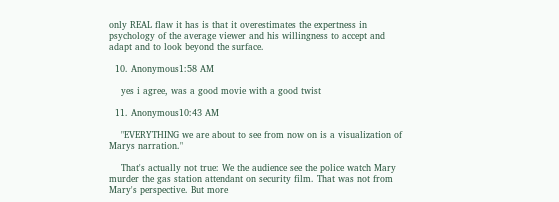only REAL flaw it has is that it overestimates the expertness in psychology of the average viewer and his willingness to accept and adapt and to look beyond the surface.

  10. Anonymous1:58 AM

    yes i agree, was a good movie with a good twist

  11. Anonymous10:43 AM

    "EVERYTHING we are about to see from now on is a visualization of Marys narration."

    That's actually not true: We the audience see the police watch Mary murder the gas station attendant on security film. That was not from Mary's perspective. But more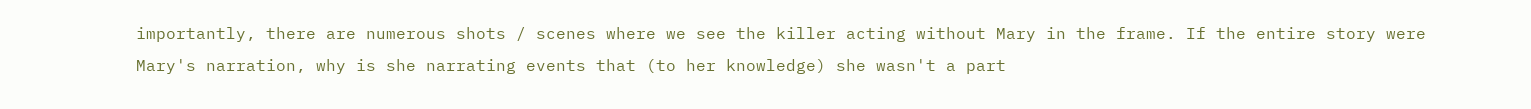importantly, there are numerous shots / scenes where we see the killer acting without Mary in the frame. If the entire story were Mary's narration, why is she narrating events that (to her knowledge) she wasn't a part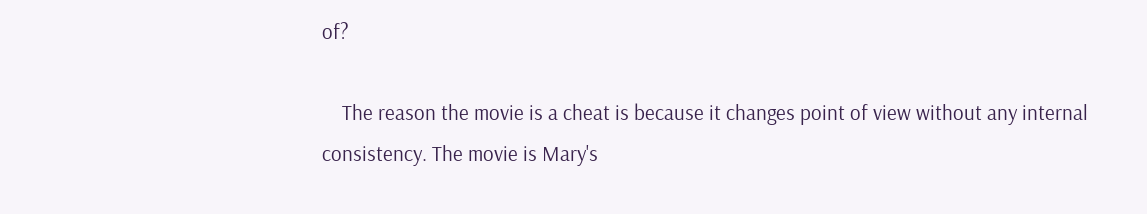of?

    The reason the movie is a cheat is because it changes point of view without any internal consistency. The movie is Mary's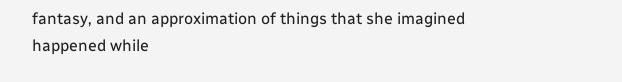fantasy, and an approximation of things that she imagined happened while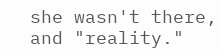she wasn't there, and "reality."